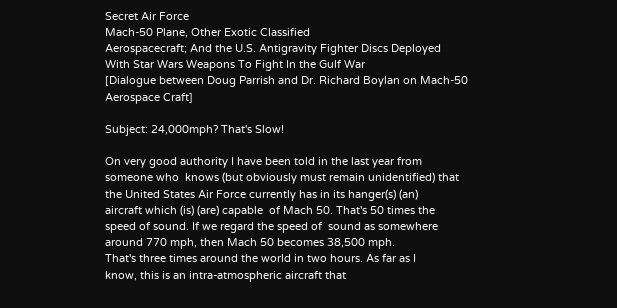Secret Air Force
Mach-50 Plane, Other Exotic Classified
Aerospacecraft; And the U.S. Antigravity Fighter Discs Deployed
With Star Wars Weapons To Fight In the Gulf War
[Dialogue between Doug Parrish and Dr. Richard Boylan on Mach-50
Aerospace Craft]

Subject: 24,000mph? That's Slow!

On very good authority I have been told in the last year from
someone who  knows (but obviously must remain unidentified) that
the United States Air Force currently has in its hanger(s) (an)
aircraft which (is) (are) capable  of Mach 50. That's 50 times the
speed of sound. If we regard the speed of  sound as somewhere
around 770 mph, then Mach 50 becomes 38,500 mph.
That's three times around the world in two hours. As far as I
know, this is an intra-atmospheric aircraft that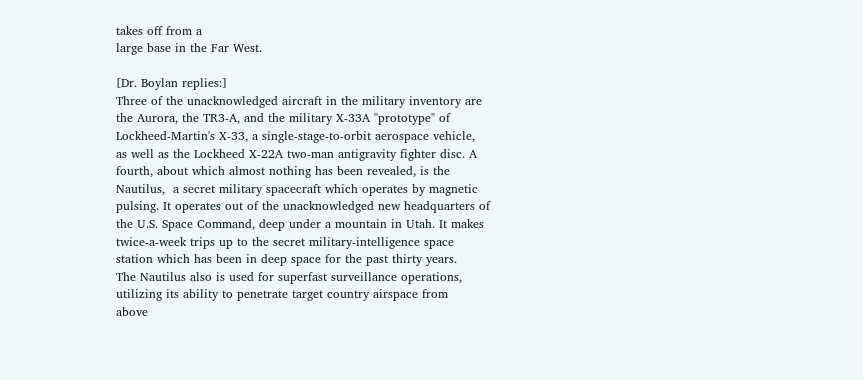takes off from a
large base in the Far West.

[Dr. Boylan replies:]
Three of the unacknowledged aircraft in the military inventory are
the Aurora, the TR3-A, and the military X-33A "prototype" of
Lockheed-Martin's X-33, a single-stage-to-orbit aerospace vehicle,
as well as the Lockheed X-22A two-man antigravity fighter disc. A
fourth, about which almost nothing has been revealed, is the
Nautilus,  a secret military spacecraft which operates by magnetic
pulsing. It operates out of the unacknowledged new headquarters of
the U.S. Space Command, deep under a mountain in Utah. It makes
twice-a-week trips up to the secret military-intelligence space
station which has been in deep space for the past thirty years.
The Nautilus also is used for superfast surveillance operations,
utilizing its ability to penetrate target country airspace from
above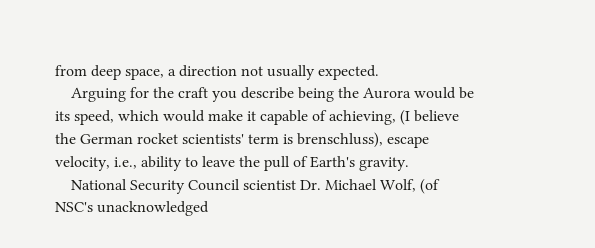from deep space, a direction not usually expected.
    Arguing for the craft you describe being the Aurora would be
its speed, which would make it capable of achieving, (I believe
the German rocket scientists' term is brenschluss), escape
velocity, i.e., ability to leave the pull of Earth's gravity.
    National Security Council scientist Dr. Michael Wolf, (of
NSC's unacknowledged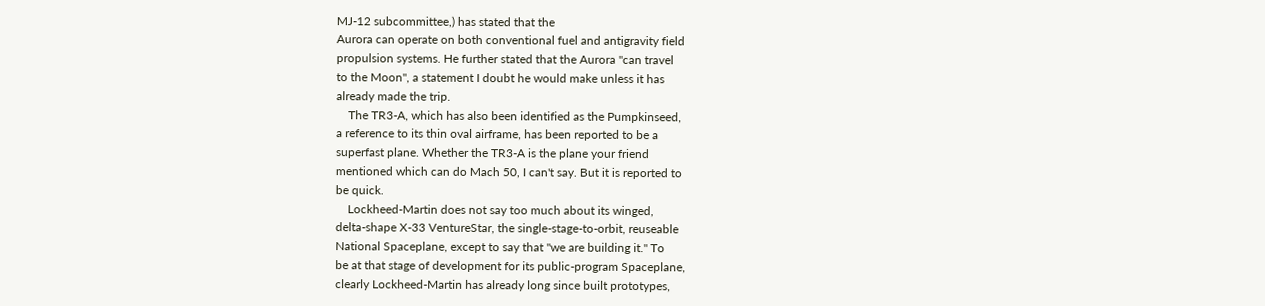MJ-12 subcommittee,) has stated that the
Aurora can operate on both conventional fuel and antigravity field
propulsion systems. He further stated that the Aurora "can travel
to the Moon", a statement I doubt he would make unless it has
already made the trip.
    The TR3-A, which has also been identified as the Pumpkinseed,
a reference to its thin oval airframe, has been reported to be a
superfast plane. Whether the TR3-A is the plane your friend
mentioned which can do Mach 50, I can't say. But it is reported to
be quick.
    Lockheed-Martin does not say too much about its winged,
delta-shape X-33 VentureStar, the single-stage-to-orbit, reuseable
National Spaceplane, except to say that "we are building it." To
be at that stage of development for its public-program Spaceplane,
clearly Lockheed-Martin has already long since built prototypes,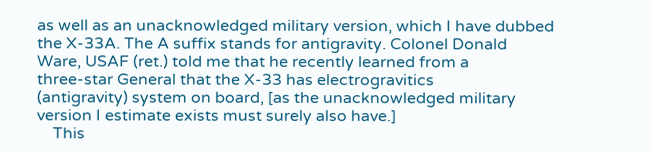as well as an unacknowledged military version, which I have dubbed
the X-33A. The A suffix stands for antigravity. Colonel Donald
Ware, USAF (ret.) told me that he recently learned from a
three-star General that the X-33 has electrogravitics
(antigravity) system on board, [as the unacknowledged military
version I estimate exists must surely also have.]
    This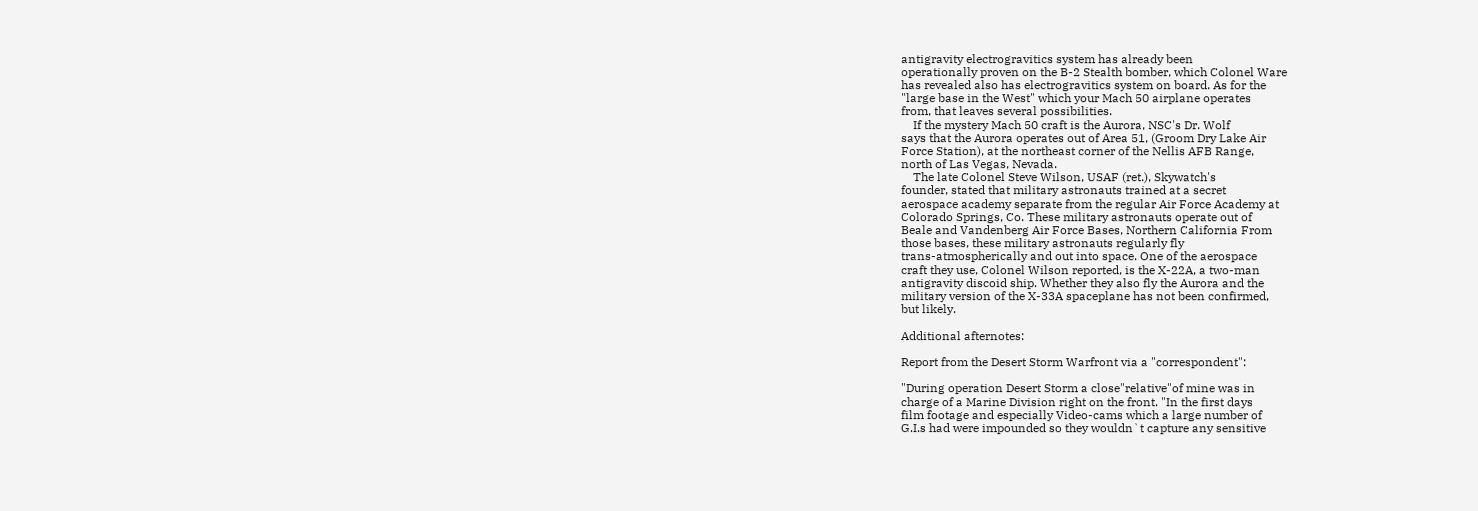antigravity electrogravitics system has already been
operationally proven on the B-2 Stealth bomber, which Colonel Ware
has revealed also has electrogravitics system on board. As for the
"large base in the West" which your Mach 50 airplane operates
from, that leaves several possibilities.
    If the mystery Mach 50 craft is the Aurora, NSC's Dr. Wolf
says that the Aurora operates out of Area 51, (Groom Dry Lake Air
Force Station), at the northeast corner of the Nellis AFB Range,
north of Las Vegas, Nevada.
    The late Colonel Steve Wilson, USAF (ret.), Skywatch's
founder, stated that military astronauts trained at a secret
aerospace academy separate from the regular Air Force Academy at
Colorado Springs, Co. These military astronauts operate out of
Beale and Vandenberg Air Force Bases, Northern California From
those bases, these military astronauts regularly fly
trans-atmospherically and out into space. One of the aerospace
craft they use, Colonel Wilson reported, is the X-22A, a two-man
antigravity discoid ship. Whether they also fly the Aurora and the
military version of the X-33A spaceplane has not been confirmed,
but likely.

Additional afternotes:

Report from the Desert Storm Warfront via a "correspondent":

"During operation Desert Storm a close"relative"of mine was in
charge of a Marine Division right on the front. "In the first days
film footage and especially Video-cams which a large number of
G.I.s had were impounded so they wouldn`t capture any sensitive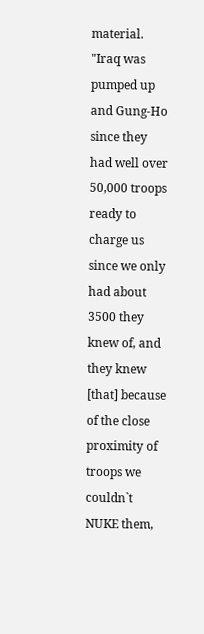material. "Iraq was pumped up and Gung-Ho since they had well over
50,000 troops ready to charge us since we only had about 3500 they
knew of, and they knew [that] because of the close proximity of
troops we couldn`t  NUKE them,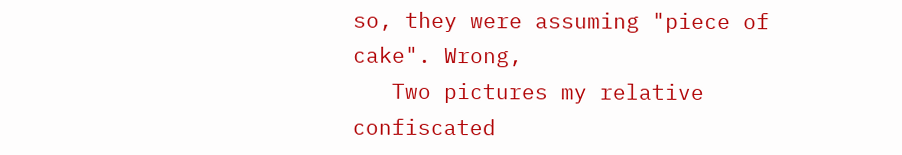so, they were assuming "piece of
cake". Wrong,
   Two pictures my relative confiscated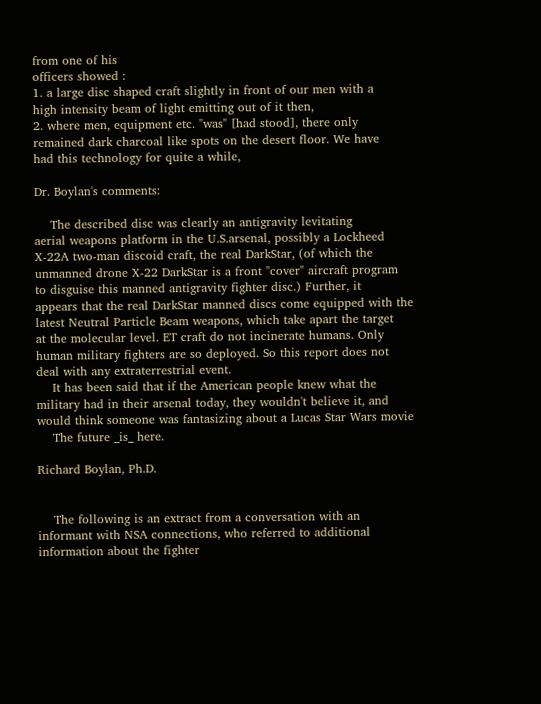from one of his
officers showed :
1. a large disc shaped craft slightly in front of our men with a
high intensity beam of light emitting out of it then,
2. where men, equipment etc. "was" [had stood], there only
remained dark charcoal like spots on the desert floor. We have
had this technology for quite a while,

Dr. Boylan's comments:

    The described disc was clearly an antigravity levitating
aerial weapons platform in the U.S.arsenal, possibly a Lockheed
X-22A two-man discoid craft, the real DarkStar, (of which the
unmanned drone X-22 DarkStar is a front "cover" aircraft program
to disguise this manned antigravity fighter disc.) Further, it
appears that the real DarkStar manned discs come equipped with the
latest Neutral Particle Beam weapons, which take apart the target
at the molecular level. ET craft do not incinerate humans. Only
human military fighters are so deployed. So this report does not
deal with any extraterrestrial event.
    It has been said that if the American people knew what the
military had in their arsenal today, they wouldn't believe it, and
would think someone was fantasizing about a Lucas Star Wars movie
    The future _is_ here.

Richard Boylan, Ph.D.


    The following is an extract from a conversation with an
informant with NSA connections, who referred to additional
information about the fighter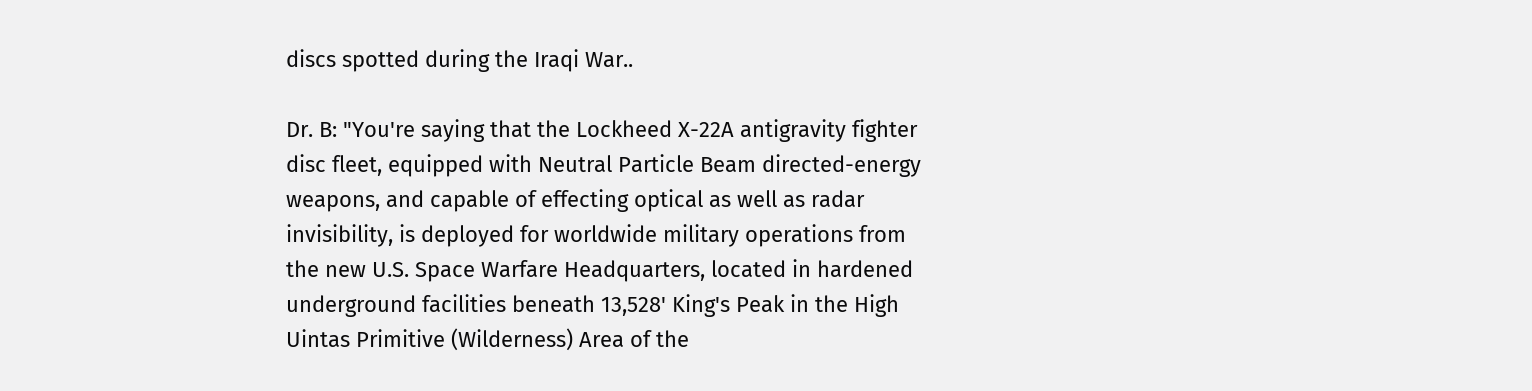discs spotted during the Iraqi War..

Dr. B: "You're saying that the Lockheed X-22A antigravity fighter
disc fleet, equipped with Neutral Particle Beam directed-energy
weapons, and capable of effecting optical as well as radar
invisibility, is deployed for worldwide military operations from
the new U.S. Space Warfare Headquarters, located in hardened
underground facilities beneath 13,528' King's Peak in the High
Uintas Primitive (Wilderness) Area of the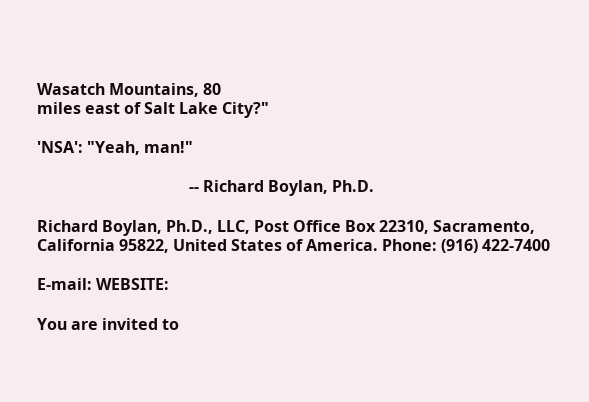Wasatch Mountains, 80
miles east of Salt Lake City?"

'NSA': "Yeah, man!"

                                      -- Richard Boylan, Ph.D.

Richard Boylan, Ph.D., LLC, Post Office Box 22310, Sacramento,
California 95822, United States of America. Phone: (916) 422-7400

E-mail: WEBSITE:

You are invited to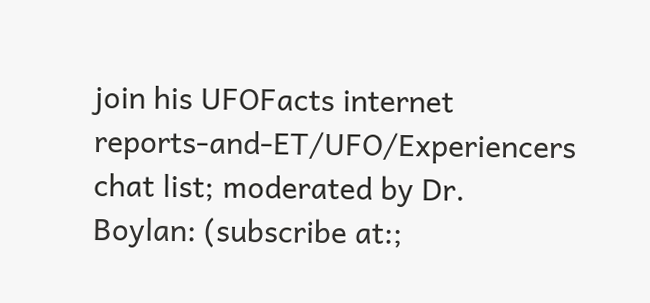join his UFOFacts internet
reports-and-ET/UFO/Experiencers chat list; moderated by Dr.
Boylan: (subscribe at:;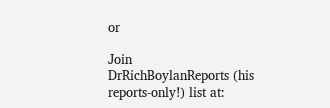or

Join DrRichBoylanReports (his reports-only!) list at: